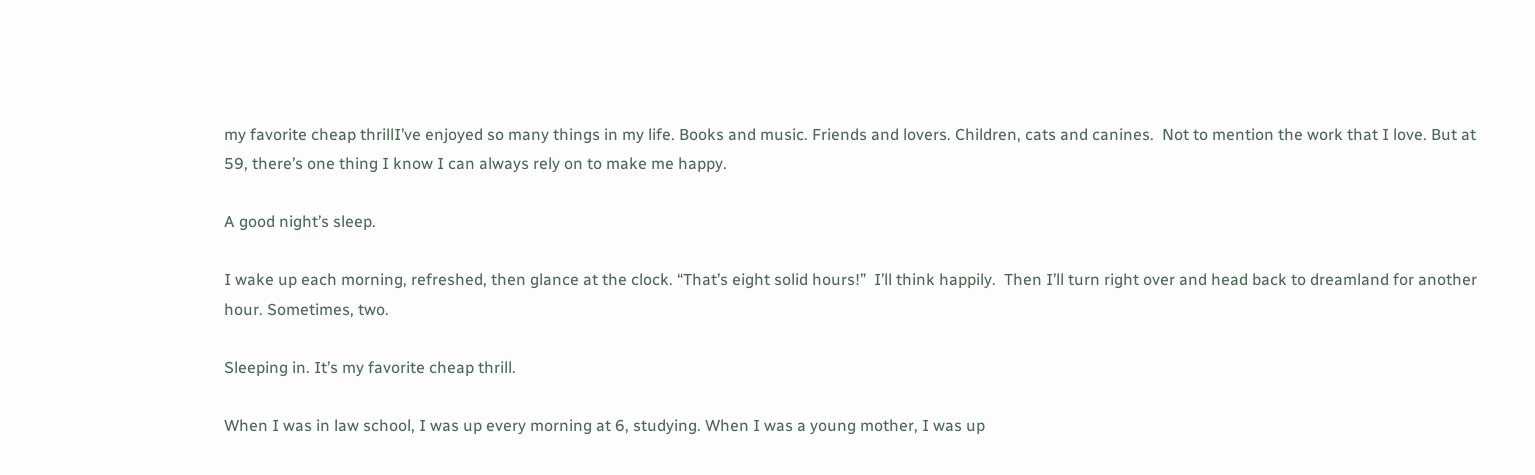my favorite cheap thrillI’ve enjoyed so many things in my life. Books and music. Friends and lovers. Children, cats and canines.  Not to mention the work that I love. But at 59, there’s one thing I know I can always rely on to make me happy.

A good night’s sleep.

I wake up each morning, refreshed, then glance at the clock. “That’s eight solid hours!”  I’ll think happily.  Then I’ll turn right over and head back to dreamland for another hour. Sometimes, two.

Sleeping in. It’s my favorite cheap thrill.

When I was in law school, I was up every morning at 6, studying. When I was a young mother, I was up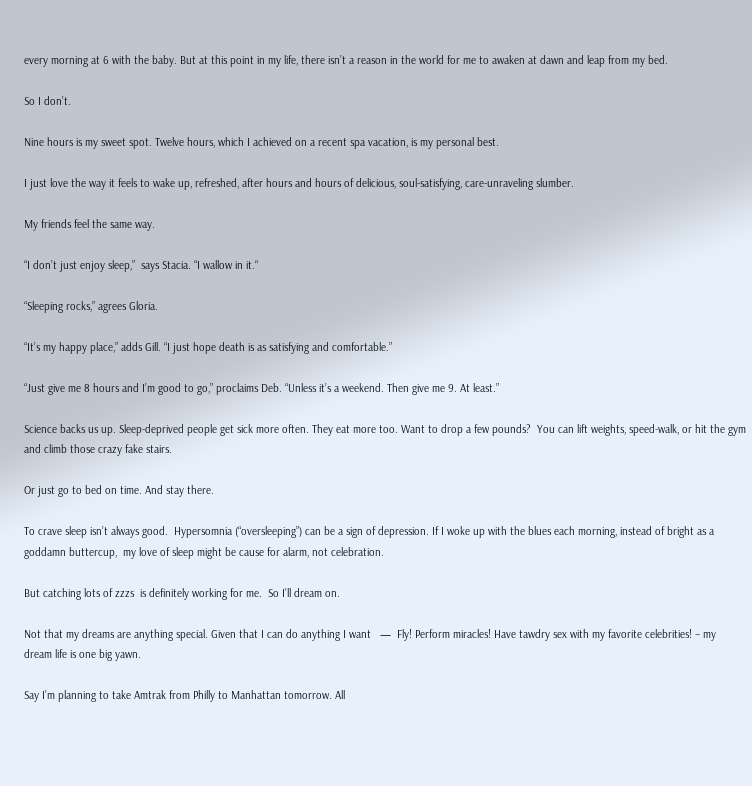every morning at 6 with the baby. But at this point in my life, there isn’t a reason in the world for me to awaken at dawn and leap from my bed.

So I don’t.

Nine hours is my sweet spot. Twelve hours, which I achieved on a recent spa vacation, is my personal best.

I just love the way it feels to wake up, refreshed, after hours and hours of delicious, soul-satisfying, care-unraveling slumber.

My friends feel the same way.

“I don’t just enjoy sleep,”  says Stacia. “I wallow in it.“

“Sleeping rocks,” agrees Gloria.

“It’s my happy place,” adds Gill. “I just hope death is as satisfying and comfortable.”

“Just give me 8 hours and I’m good to go,” proclaims Deb. “Unless it’s a weekend. Then give me 9. At least.”

Science backs us up. Sleep-deprived people get sick more often. They eat more too. Want to drop a few pounds?  You can lift weights, speed-walk, or hit the gym and climb those crazy fake stairs.

Or just go to bed on time. And stay there.

To crave sleep isn’t always good.  Hypersomnia (“oversleeping”) can be a sign of depression. If I woke up with the blues each morning, instead of bright as a goddamn buttercup,  my love of sleep might be cause for alarm, not celebration.

But catching lots of zzzs  is definitely working for me.  So I’ll dream on.

Not that my dreams are anything special. Given that I can do anything I want   —  Fly! Perform miracles! Have tawdry sex with my favorite celebrities! – my dream life is one big yawn.

Say I’m planning to take Amtrak from Philly to Manhattan tomorrow. All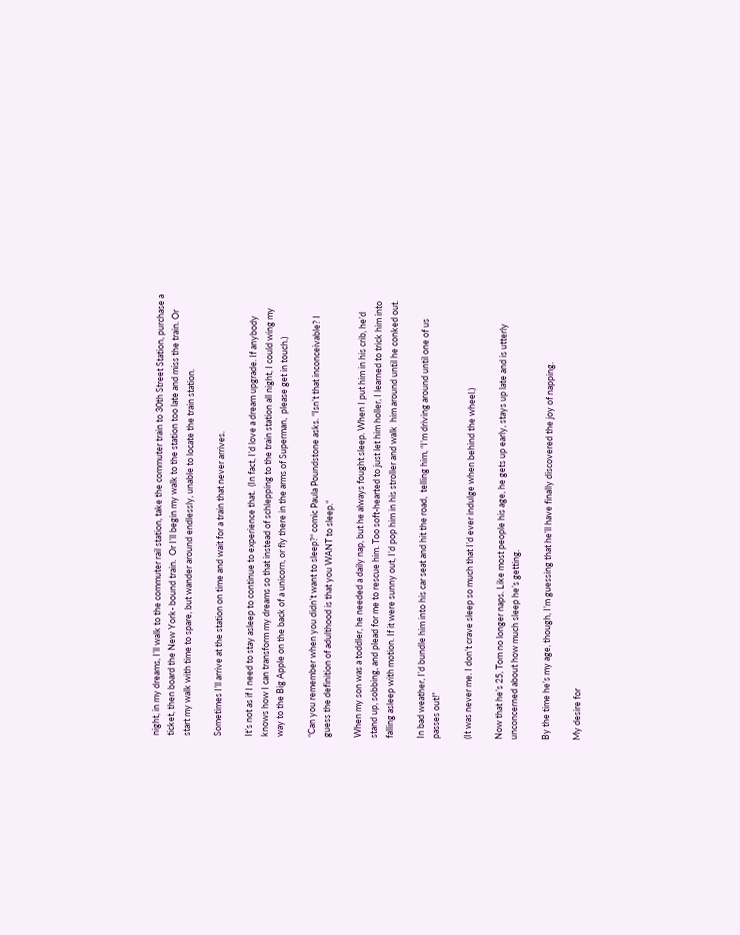night, in my dreams, I’ll walk to the commuter rail station, take the commuter train to 30th Street Station, purchase a ticket, then board the New York- bound train.  Or I’ll begin my walk to the station too late and miss the train. Or start my walk with time to spare, but wander around endlessly, unable to locate the train station.

Sometimes I’ll arrive at the station on time and wait for a train that never arrives.

It’s not as if I need to stay asleep to continue to experience that.  (In fact, I’d love a dream upgrade. If anybody knows how I can transform my dreams so that instead of schlepping to the train station all night, I could wing my way to the Big Apple on the back of a unicorn, or fly there in the arms of Superman,  please get in touch.)

“Can you remember when you didn’t want to sleep?“ comic Paula Poundstone asks. “Isn’t that inconceivable? I guess the definition of adulthood is that you WANT to sleep.“

When my son was a toddler, he needed a daily nap, but he always fought sleep. When I put him in his crib, he’d stand up, sobbing, and plead for me to rescue him. Too soft-hearted to just let him holler, I learned to trick him into falling asleep with motion. If it were sunny out, I’d pop him in his stroller and walk  him around until he conked out.

In bad weather, I’d bundle him into his car seat and hit the road,  telling him, “I’m driving around until one of us passes out!”

(It was never me. I don’t crave sleep so much that I’d ever indulge when behind the wheel.)

Now that he’s 25, Tom no longer naps. Like most people his age, he gets up early, stays up late and is utterly unconcerned about how much sleep he’s getting.

By the time he’s my age, though, I’m guessing that he’ll have finally discovered the joy of napping.

My desire for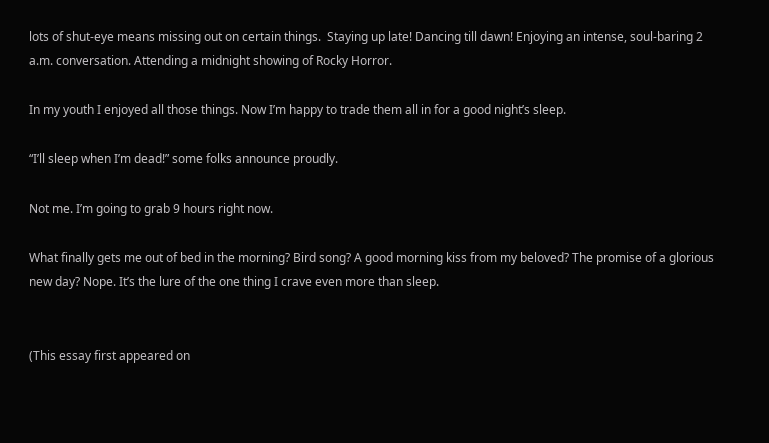lots of shut-eye means missing out on certain things.  Staying up late! Dancing till dawn! Enjoying an intense, soul-baring 2 a.m. conversation. Attending a midnight showing of Rocky Horror.

In my youth I enjoyed all those things. Now I’m happy to trade them all in for a good night’s sleep.

“I’ll sleep when I’m dead!” some folks announce proudly.

Not me. I’m going to grab 9 hours right now.

What finally gets me out of bed in the morning? Bird song? A good morning kiss from my beloved? The promise of a glorious new day? Nope. It’s the lure of the one thing I crave even more than sleep.


(This essay first appeared on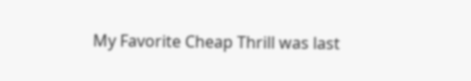My Favorite Cheap Thrill was last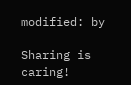modified: by

Sharing is caring!